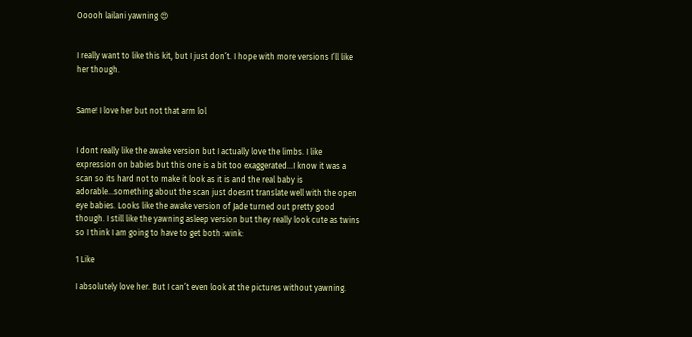Ooooh lailani yawning 😍


I really want to like this kit, but I just don’t. I hope with more versions I’ll like her though.


Same! I love her but not that arm lol


I dont really like the awake version but I actually love the limbs. I like expression on babies but this one is a bit too exaggerated…I know it was a scan so its hard not to make it look as it is and the real baby is adorable…something about the scan just doesnt translate well with the open eye babies. Looks like the awake version of Jade turned out pretty good though. I still like the yawning asleep version but they really look cute as twins so I think I am going to have to get both :wink:

1 Like

I absolutely love her. But I can’t even look at the pictures without yawning.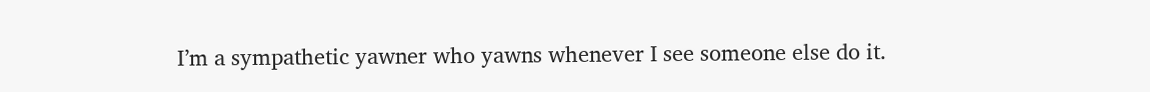I’m a sympathetic yawner who yawns whenever I see someone else do it.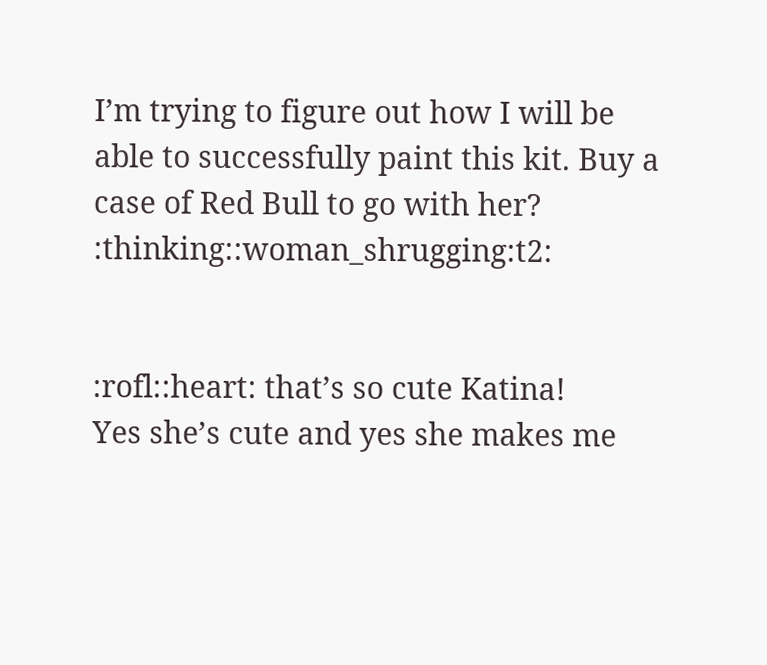I’m trying to figure out how I will be able to successfully paint this kit. Buy a case of Red Bull to go with her? :thinking::woman_shrugging:t2:


:rofl::heart: that’s so cute Katina!
Yes she’s cute and yes she makes me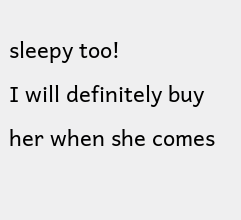sleepy too!
I will definitely buy her when she comes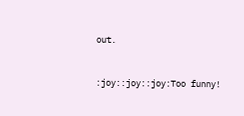out.


:joy::joy::joy:Too funny!